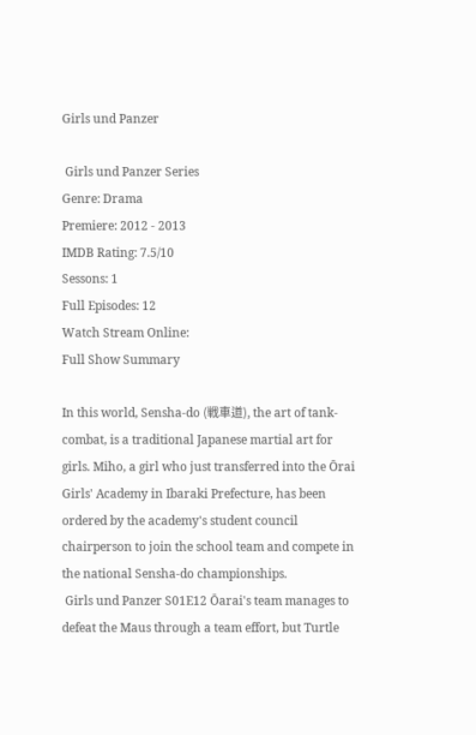Girls und Panzer

 Girls und Panzer Series
Genre: Drama
Premiere: 2012 - 2013
IMDB Rating: 7.5/10
Sessons: 1
Full Episodes: 12
Watch Stream Online:
Full Show Summary

In this world, Sensha-do (戦車道), the art of tank-combat, is a traditional Japanese martial art for girls. Miho, a girl who just transferred into the Ōrai Girls' Academy in Ibaraki Prefecture, has been ordered by the academy's student council chairperson to join the school team and compete in the national Sensha-do championships.
 Girls und Panzer S01E12 Ōarai's team manages to defeat the Maus through a team effort, but Turtle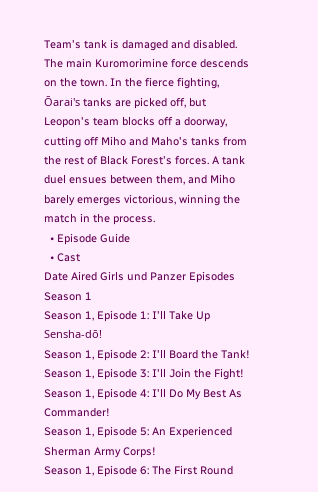Team's tank is damaged and disabled. The main Kuromorimine force descends on the town. In the fierce fighting, Ōarai's tanks are picked off, but Leopon's team blocks off a doorway, cutting off Miho and Maho's tanks from the rest of Black Forest's forces. A tank duel ensues between them, and Miho barely emerges victorious, winning the match in the process.
  • Episode Guide
  • Cast
Date Aired Girls und Panzer Episodes
Season 1
Season 1, Episode 1: I'll Take Up Sensha-dō!
Season 1, Episode 2: I'll Board the Tank!
Season 1, Episode 3: I'll Join the Fight!
Season 1, Episode 4: I'll Do My Best As Commander!
Season 1, Episode 5: An Experienced Sherman Army Corps!
Season 1, Episode 6: The First Round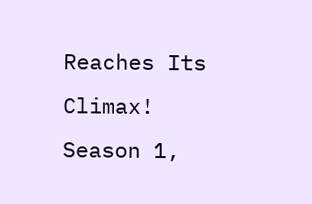Reaches Its Climax!
Season 1,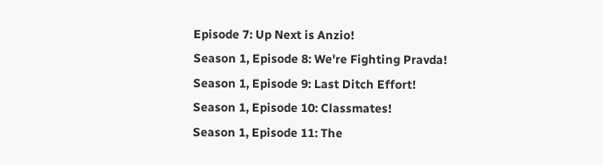Episode 7: Up Next is Anzio!
Season 1, Episode 8: We're Fighting Pravda!
Season 1, Episode 9: Last Ditch Effort!
Season 1, Episode 10: Classmates!
Season 1, Episode 11: The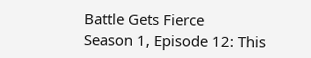Battle Gets Fierce
Season 1, Episode 12: This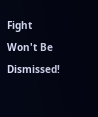Fight Won't Be Dismissed!